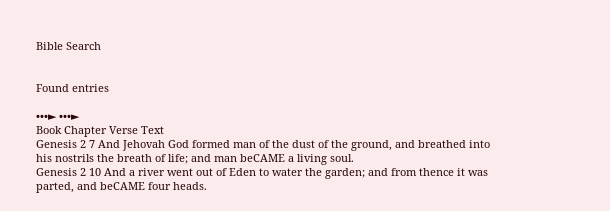Bible Search


Found entries

•••► •••►
Book Chapter Verse Text
Genesis 2 7 And Jehovah God formed man of the dust of the ground, and breathed into his nostrils the breath of life; and man beCAME a living soul.
Genesis 2 10 And a river went out of Eden to water the garden; and from thence it was parted, and beCAME four heads.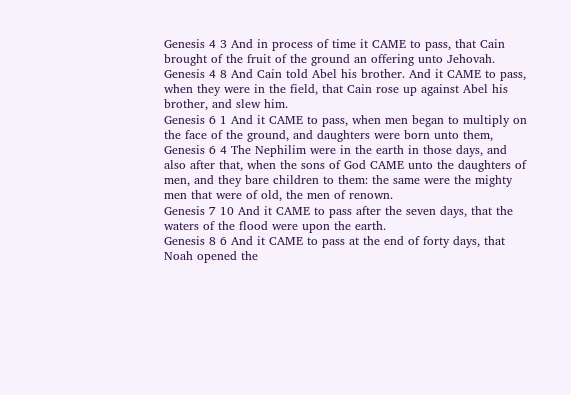Genesis 4 3 And in process of time it CAME to pass, that Cain brought of the fruit of the ground an offering unto Jehovah.
Genesis 4 8 And Cain told Abel his brother. And it CAME to pass, when they were in the field, that Cain rose up against Abel his brother, and slew him.
Genesis 6 1 And it CAME to pass, when men began to multiply on the face of the ground, and daughters were born unto them,
Genesis 6 4 The Nephilim were in the earth in those days, and also after that, when the sons of God CAME unto the daughters of men, and they bare children to them: the same were the mighty men that were of old, the men of renown.
Genesis 7 10 And it CAME to pass after the seven days, that the waters of the flood were upon the earth.
Genesis 8 6 And it CAME to pass at the end of forty days, that Noah opened the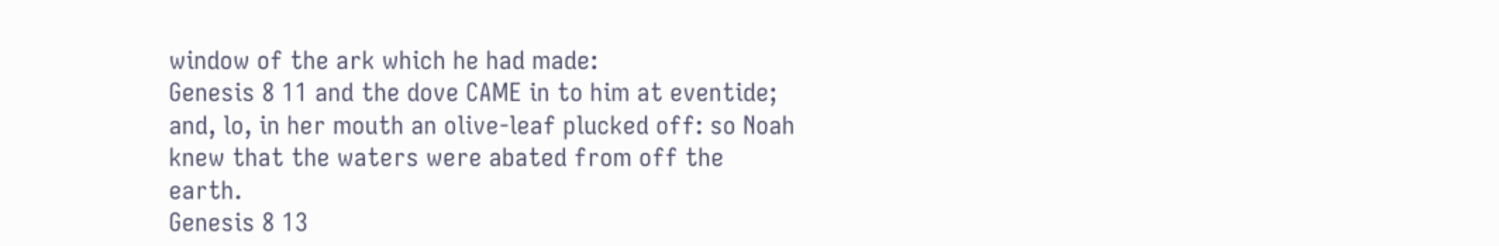window of the ark which he had made:
Genesis 8 11 and the dove CAME in to him at eventide; and, lo, in her mouth an olive-leaf plucked off: so Noah knew that the waters were abated from off the earth.
Genesis 8 13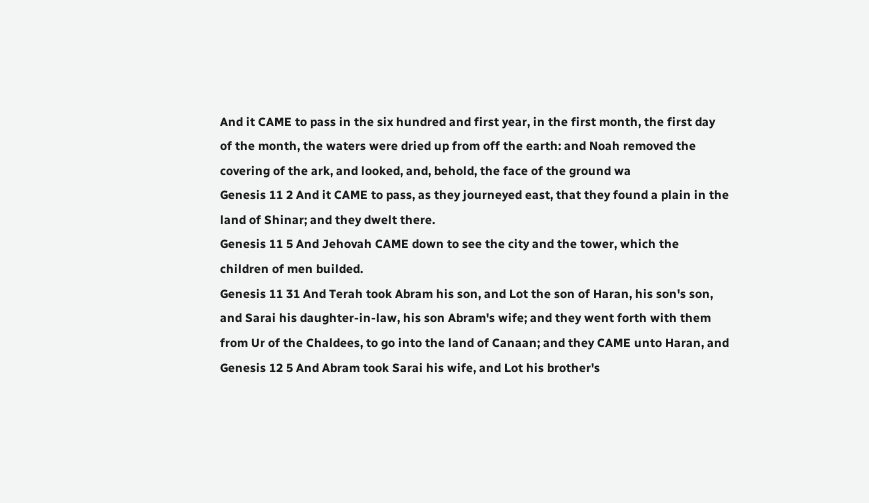And it CAME to pass in the six hundred and first year, in the first month, the first day of the month, the waters were dried up from off the earth: and Noah removed the covering of the ark, and looked, and, behold, the face of the ground wa
Genesis 11 2 And it CAME to pass, as they journeyed east, that they found a plain in the land of Shinar; and they dwelt there.
Genesis 11 5 And Jehovah CAME down to see the city and the tower, which the children of men builded.
Genesis 11 31 And Terah took Abram his son, and Lot the son of Haran, his son's son, and Sarai his daughter-in-law, his son Abram's wife; and they went forth with them from Ur of the Chaldees, to go into the land of Canaan; and they CAME unto Haran, and
Genesis 12 5 And Abram took Sarai his wife, and Lot his brother's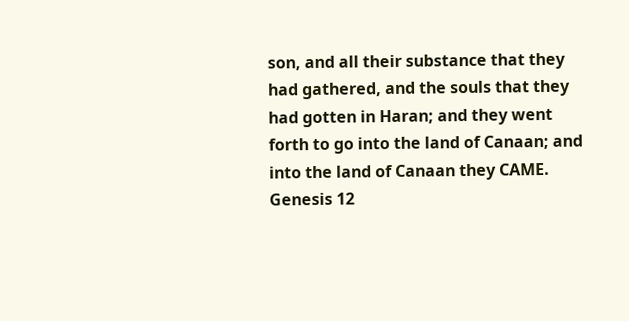son, and all their substance that they had gathered, and the souls that they had gotten in Haran; and they went forth to go into the land of Canaan; and into the land of Canaan they CAME.
Genesis 12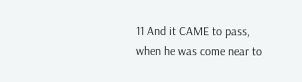11 And it CAME to pass, when he was come near to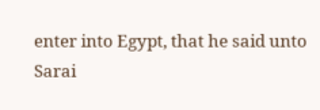enter into Egypt, that he said unto Sarai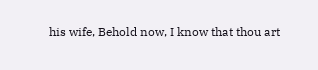his wife, Behold now, I know that thou art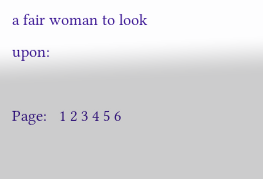a fair woman to look upon:

Page:   1 2 3 4 5 6